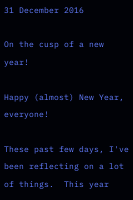31 December 2016

On the cusp of a new year!

Happy (almost) New Year, everyone!

These past few days, I've been reflecting on a lot of things.  This year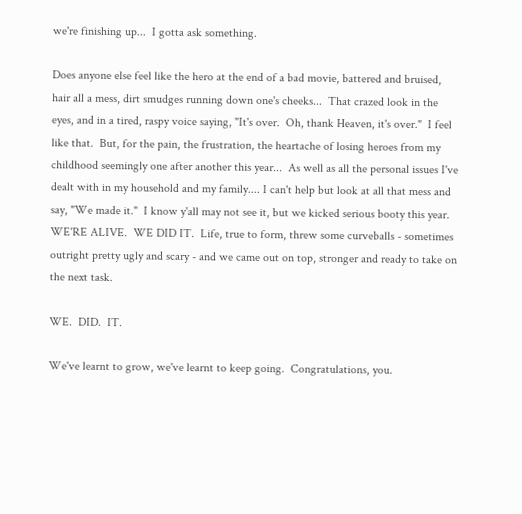we're finishing up...  I gotta ask something.

Does anyone else feel like the hero at the end of a bad movie, battered and bruised, hair all a mess, dirt smudges running down one's cheeks...  That crazed look in the eyes, and in a tired, raspy voice saying, "It's over.  Oh, thank Heaven, it's over."  I feel like that.  But, for the pain, the frustration, the heartache of losing heroes from my childhood seemingly one after another this year...  As well as all the personal issues I've dealt with in my household and my family.... I can't help but look at all that mess and say, "We made it."  I know y'all may not see it, but we kicked serious booty this year.  WE'RE ALIVE.  WE DID IT.  Life, true to form, threw some curveballs - sometimes outright pretty ugly and scary - and we came out on top, stronger and ready to take on the next task.

WE.  DID.  IT.

We've learnt to grow, we've learnt to keep going.  Congratulations, you.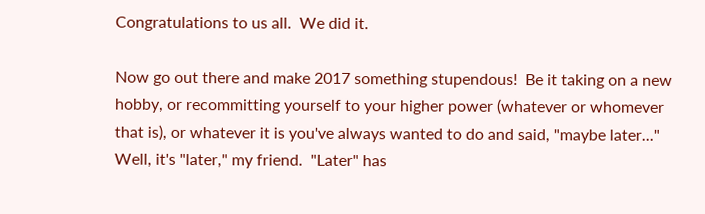Congratulations to us all.  We did it.

Now go out there and make 2017 something stupendous!  Be it taking on a new hobby, or recommitting yourself to your higher power (whatever or whomever that is), or whatever it is you've always wanted to do and said, "maybe later..."  Well, it's "later," my friend.  "Later" has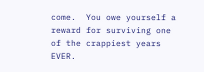come.  You owe yourself a reward for surviving one of the crappiest years EVER.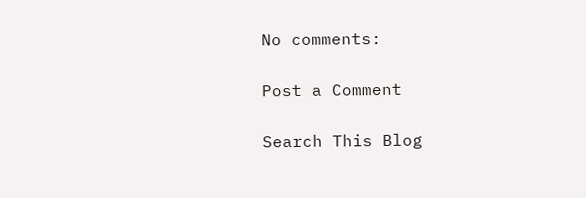No comments:

Post a Comment

Search This Blog